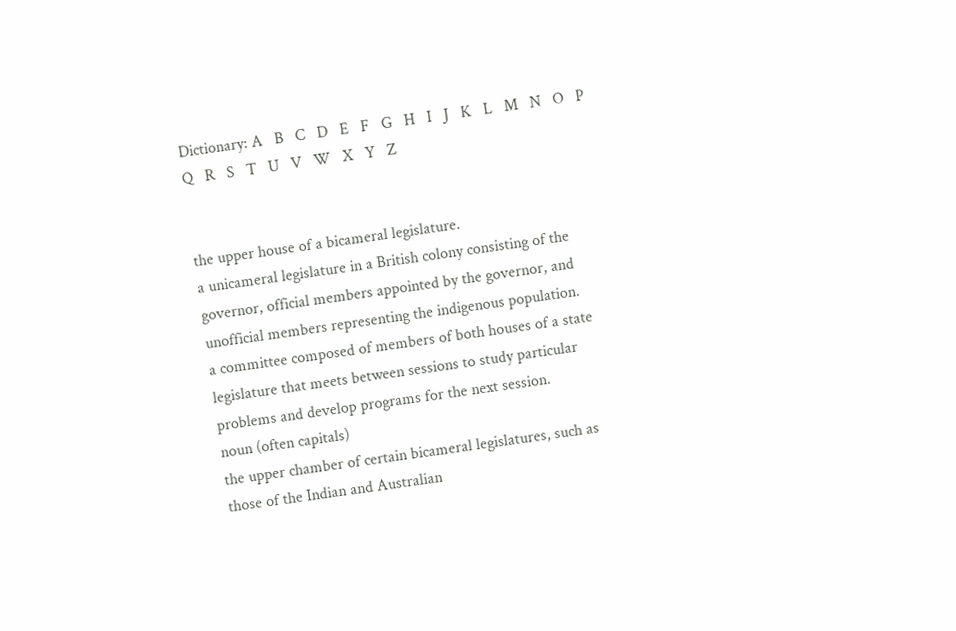Dictionary: A   B   C   D   E   F   G   H   I   J   K   L   M   N   O   P   Q   R   S   T   U   V   W   X   Y   Z


the upper house of a bicameral legislature.
a unicameral legislature in a British colony consisting of the governor, official members appointed by the governor, and unofficial members representing the indigenous population.
a committee composed of members of both houses of a state legislature that meets between sessions to study particular problems and develop programs for the next session.
noun (often capitals)
the upper chamber of certain bicameral legislatures, such as those of the Indian and Australian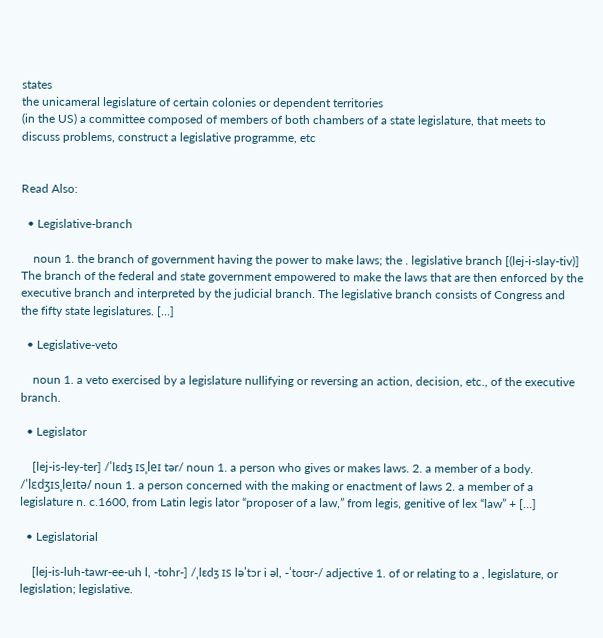states
the unicameral legislature of certain colonies or dependent territories
(in the US) a committee composed of members of both chambers of a state legislature, that meets to discuss problems, construct a legislative programme, etc


Read Also:

  • Legislative-branch

    noun 1. the branch of government having the power to make laws; the . legislative branch [(lej-i-slay-tiv)] The branch of the federal and state government empowered to make the laws that are then enforced by the executive branch and interpreted by the judicial branch. The legislative branch consists of Congress and the fifty state legislatures. […]

  • Legislative-veto

    noun 1. a veto exercised by a legislature nullifying or reversing an action, decision, etc., of the executive branch.

  • Legislator

    [lej-is-ley-ter] /ˈlɛdʒ ɪsˌleɪ tər/ noun 1. a person who gives or makes laws. 2. a member of a body. /ˈlɛdʒɪsˌleɪtə/ noun 1. a person concerned with the making or enactment of laws 2. a member of a legislature n. c.1600, from Latin legis lator “proposer of a law,” from legis, genitive of lex “law” + […]

  • Legislatorial

    [lej-is-luh-tawr-ee-uh l, -tohr-] /ˌlɛdʒ ɪs ləˈtɔr i əl, -ˈtoʊr-/ adjective 1. of or relating to a , legislature, or legislation; legislative.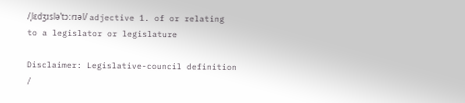/ˌlɛdʒɪsləˈtɔːrɪəl/ adjective 1. of or relating to a legislator or legislature

Disclaimer: Legislative-council definition /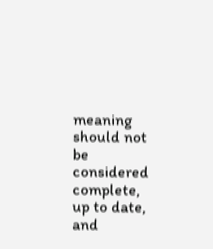meaning should not be considered complete, up to date, and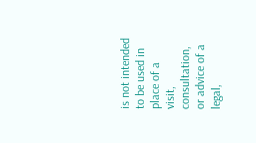is not intended to be used in place of a visit, consultation, or advice of a legal,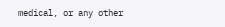medical, or any other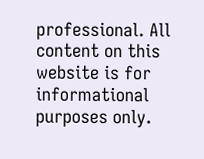professional. All content on this website is for informational purposes only.